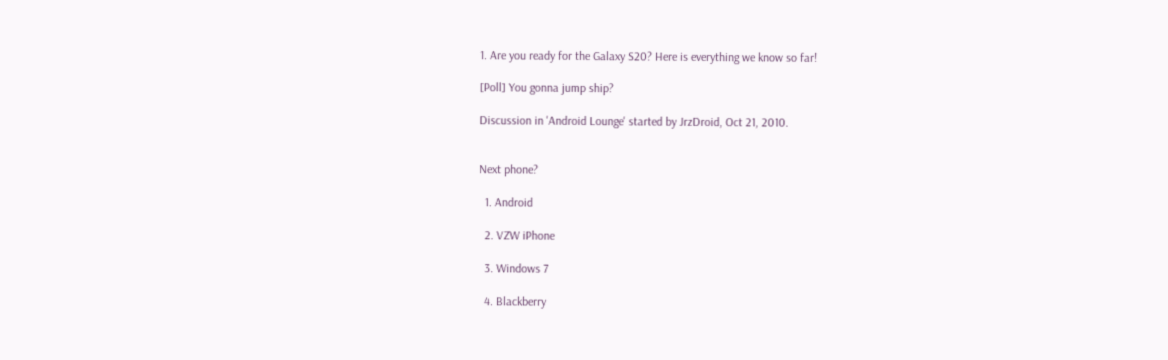1. Are you ready for the Galaxy S20? Here is everything we know so far!

[Poll] You gonna jump ship?

Discussion in 'Android Lounge' started by JrzDroid, Oct 21, 2010.


Next phone?

  1. Android

  2. VZW iPhone

  3. Windows 7

  4. Blackberry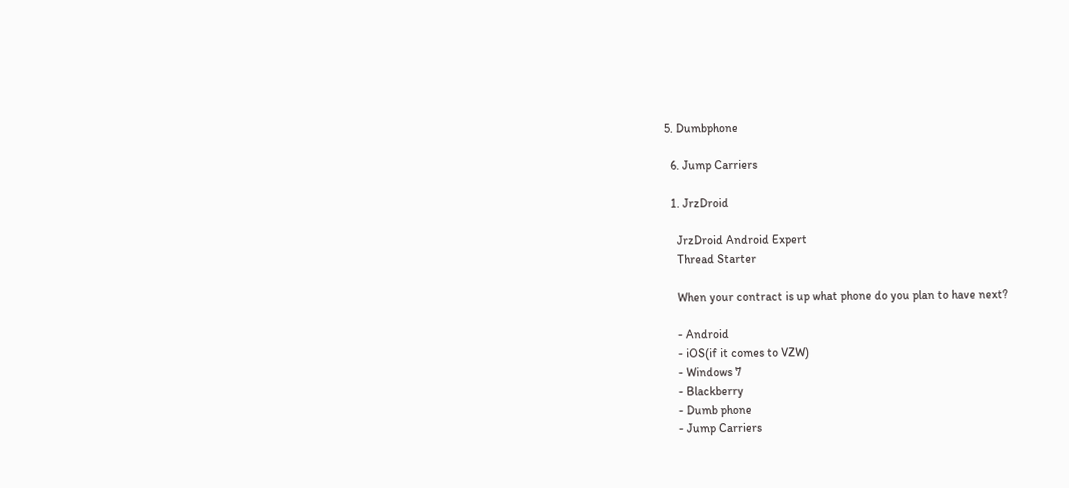5. Dumbphone

  6. Jump Carriers

  1. JrzDroid

    JrzDroid Android Expert
    Thread Starter

    When your contract is up what phone do you plan to have next?

    - Android
    - iOS(if it comes to VZW)
    - Windows 7
    - Blackberry
    - Dumb phone
    - Jump Carriers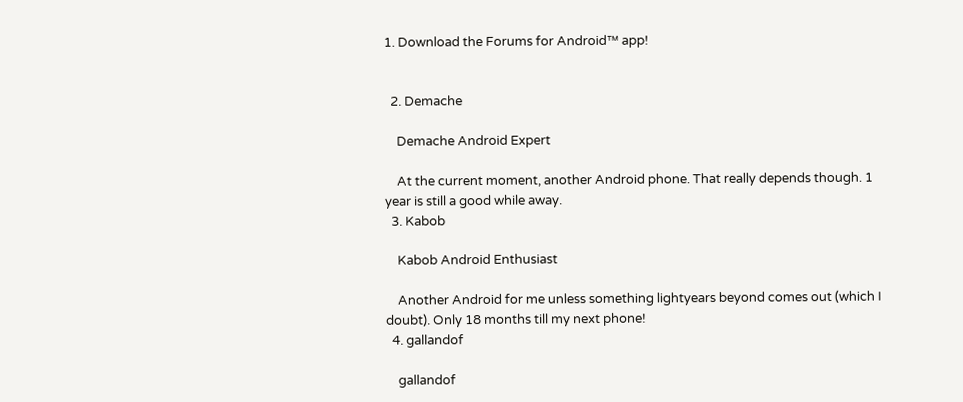1. Download the Forums for Android™ app!


  2. Demache

    Demache Android Expert

    At the current moment, another Android phone. That really depends though. 1 year is still a good while away.
  3. Kabob

    Kabob Android Enthusiast

    Another Android for me unless something lightyears beyond comes out (which I doubt). Only 18 months till my next phone!
  4. gallandof

    gallandof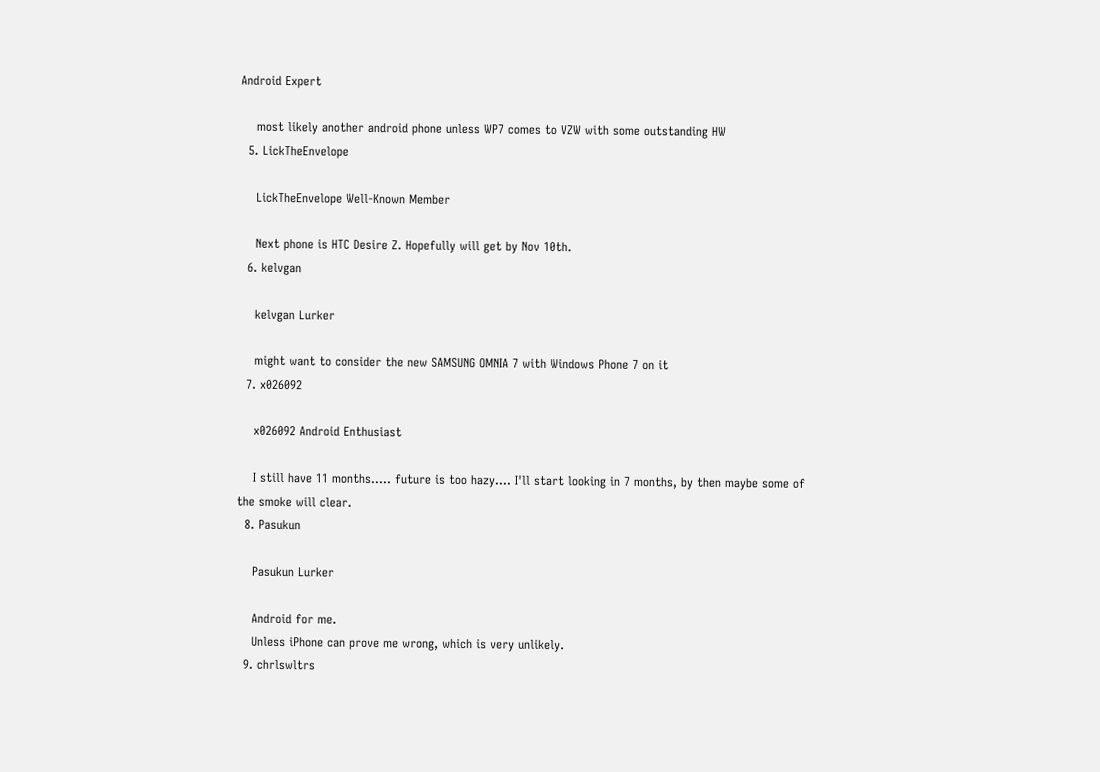Android Expert

    most likely another android phone unless WP7 comes to VZW with some outstanding HW
  5. LickTheEnvelope

    LickTheEnvelope Well-Known Member

    Next phone is HTC Desire Z. Hopefully will get by Nov 10th.
  6. kelvgan

    kelvgan Lurker

    might want to consider the new SAMSUNG OMNIA 7 with Windows Phone 7 on it
  7. x026092

    x026092 Android Enthusiast

    I still have 11 months..... future is too hazy.... I'll start looking in 7 months, by then maybe some of the smoke will clear.
  8. Pasukun

    Pasukun Lurker

    Android for me.
    Unless iPhone can prove me wrong, which is very unlikely.
  9. chrlswltrs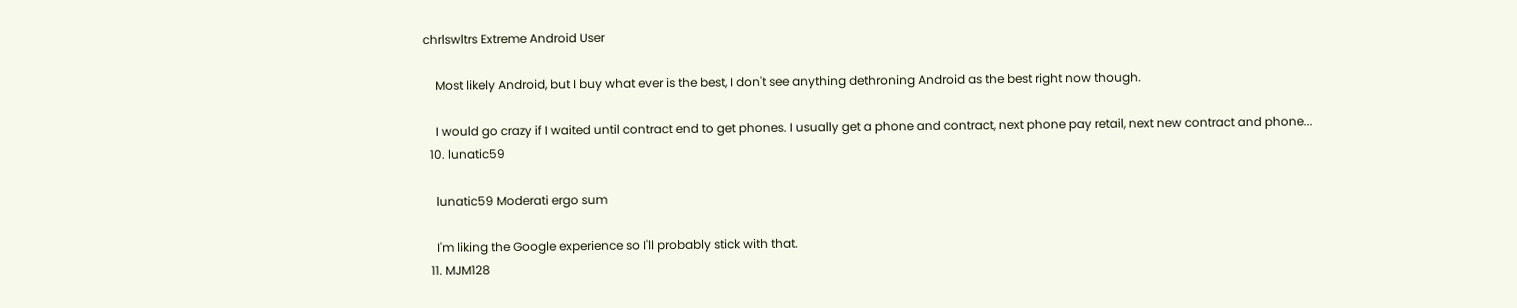chrlswltrs Extreme Android User

    Most likely Android, but I buy what ever is the best, I don't see anything dethroning Android as the best right now though.

    I would go crazy if I waited until contract end to get phones. I usually get a phone and contract, next phone pay retail, next new contract and phone...
  10. lunatic59

    lunatic59 Moderati ergo sum

    I'm liking the Google experience so I'll probably stick with that.
  11. MJM128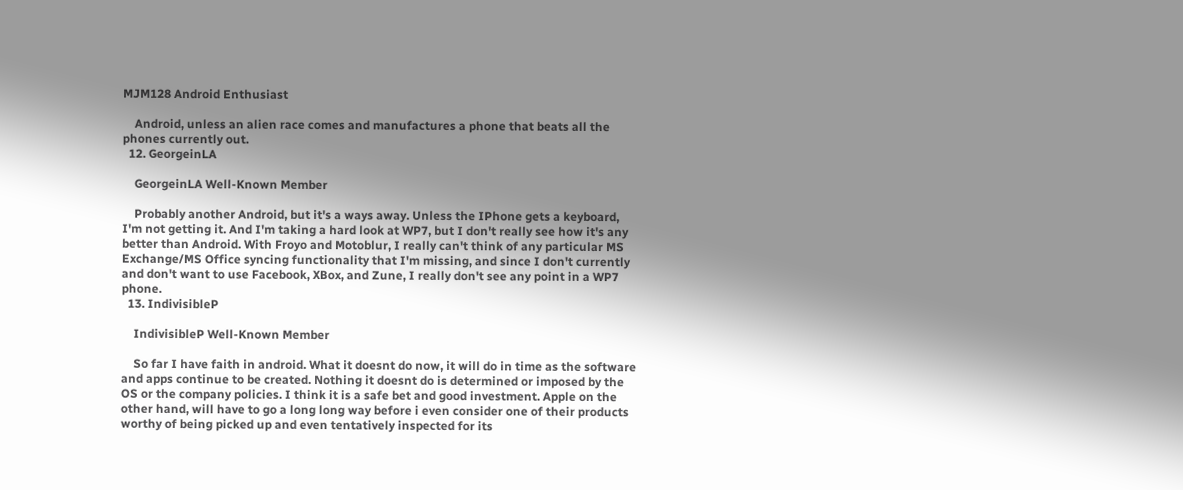MJM128 Android Enthusiast

    Android, unless an alien race comes and manufactures a phone that beats all the phones currently out.
  12. GeorgeinLA

    GeorgeinLA Well-Known Member

    Probably another Android, but it's a ways away. Unless the IPhone gets a keyboard, I'm not getting it. And I'm taking a hard look at WP7, but I don't really see how it's any better than Android. With Froyo and Motoblur, I really can't think of any particular MS Exchange/MS Office syncing functionality that I'm missing, and since I don't currently and don't want to use Facebook, XBox, and Zune, I really don't see any point in a WP7 phone.
  13. IndivisibleP

    IndivisibleP Well-Known Member

    So far I have faith in android. What it doesnt do now, it will do in time as the software and apps continue to be created. Nothing it doesnt do is determined or imposed by the OS or the company policies. I think it is a safe bet and good investment. Apple on the other hand, will have to go a long long way before i even consider one of their products worthy of being picked up and even tentatively inspected for its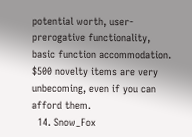potential worth, user-prerogative functionality, basic function accommodation. $500 novelty items are very unbecoming, even if you can afford them.
  14. Snow_Fox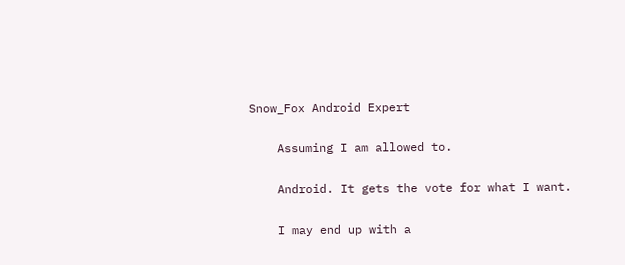Snow_Fox Android Expert

    Assuming I am allowed to.

    Android. It gets the vote for what I want.

    I may end up with a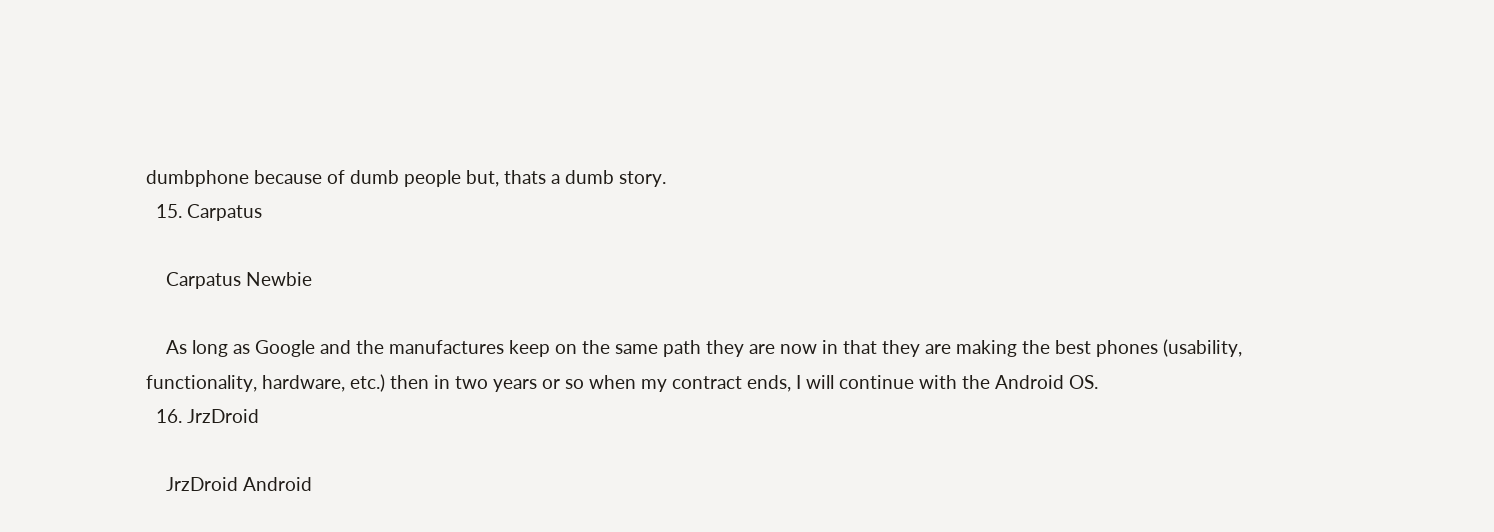dumbphone because of dumb people but, thats a dumb story.
  15. Carpatus

    Carpatus Newbie

    As long as Google and the manufactures keep on the same path they are now in that they are making the best phones (usability, functionality, hardware, etc.) then in two years or so when my contract ends, I will continue with the Android OS.
  16. JrzDroid

    JrzDroid Android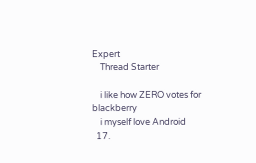Expert
    Thread Starter

    i like how ZERO votes for blackberry
    i myself love Android
  17.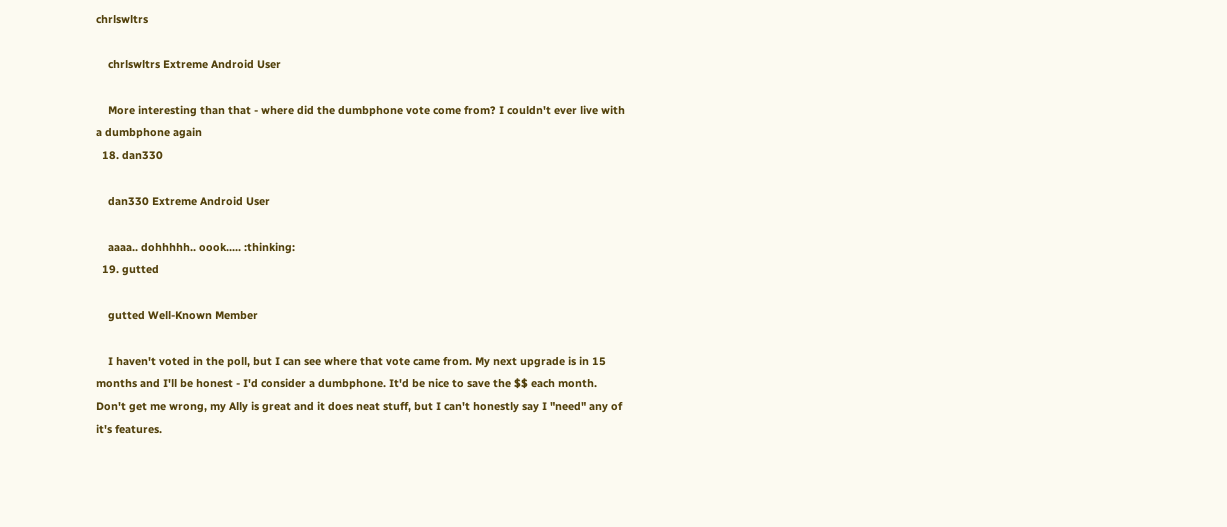chrlswltrs

    chrlswltrs Extreme Android User

    More interesting than that - where did the dumbphone vote come from? I couldn't ever live with a dumbphone again
  18. dan330

    dan330 Extreme Android User

    aaaa.. dohhhhh.. oook..... :thinking:
  19. gutted

    gutted Well-Known Member

    I haven't voted in the poll, but I can see where that vote came from. My next upgrade is in 15 months and I'll be honest - I'd consider a dumbphone. It'd be nice to save the $$ each month. Don't get me wrong, my Ally is great and it does neat stuff, but I can't honestly say I "need" any of it's features.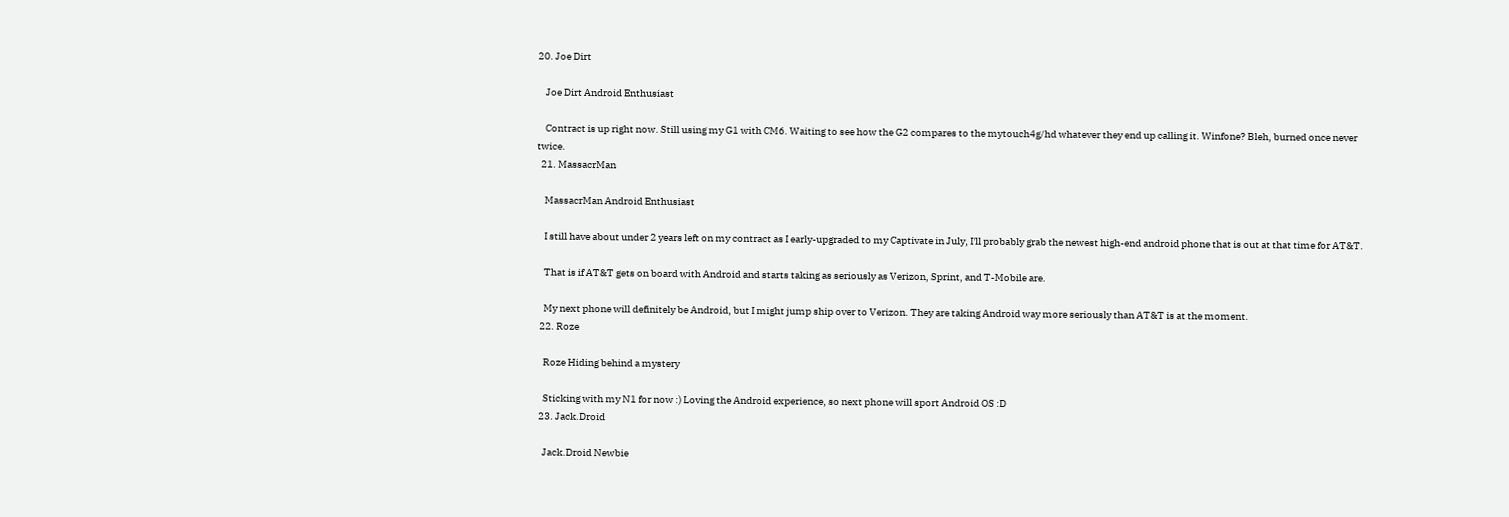20. Joe Dirt

    Joe Dirt Android Enthusiast

    Contract is up right now. Still using my G1 with CM6. Waiting to see how the G2 compares to the mytouch4g/hd whatever they end up calling it. Winfone? Bleh, burned once never twice.
  21. MassacrMan

    MassacrMan Android Enthusiast

    I still have about under 2 years left on my contract as I early-upgraded to my Captivate in July, I'll probably grab the newest high-end android phone that is out at that time for AT&T.

    That is if AT&T gets on board with Android and starts taking as seriously as Verizon, Sprint, and T-Mobile are.

    My next phone will definitely be Android, but I might jump ship over to Verizon. They are taking Android way more seriously than AT&T is at the moment.
  22. Roze

    Roze Hiding behind a mystery

    Sticking with my N1 for now :) Loving the Android experience, so next phone will sport Android OS :D
  23. Jack.Droid

    Jack.Droid Newbie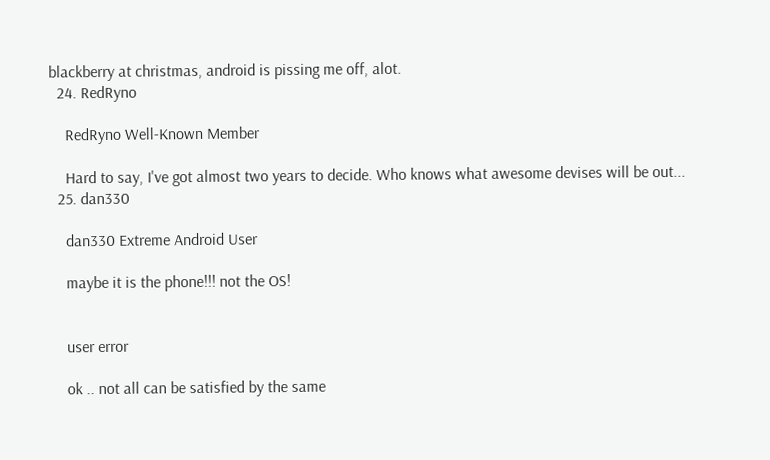blackberry at christmas, android is pissing me off, alot.
  24. RedRyno

    RedRyno Well-Known Member

    Hard to say, I've got almost two years to decide. Who knows what awesome devises will be out...
  25. dan330

    dan330 Extreme Android User

    maybe it is the phone!!! not the OS!


    user error

    ok .. not all can be satisfied by the same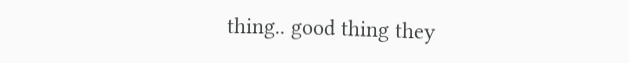thing.. good thing they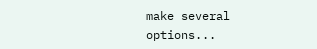make several options...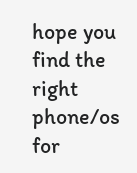hope you find the right phone/os for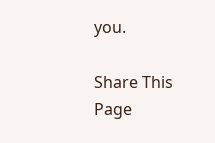you.

Share This Page